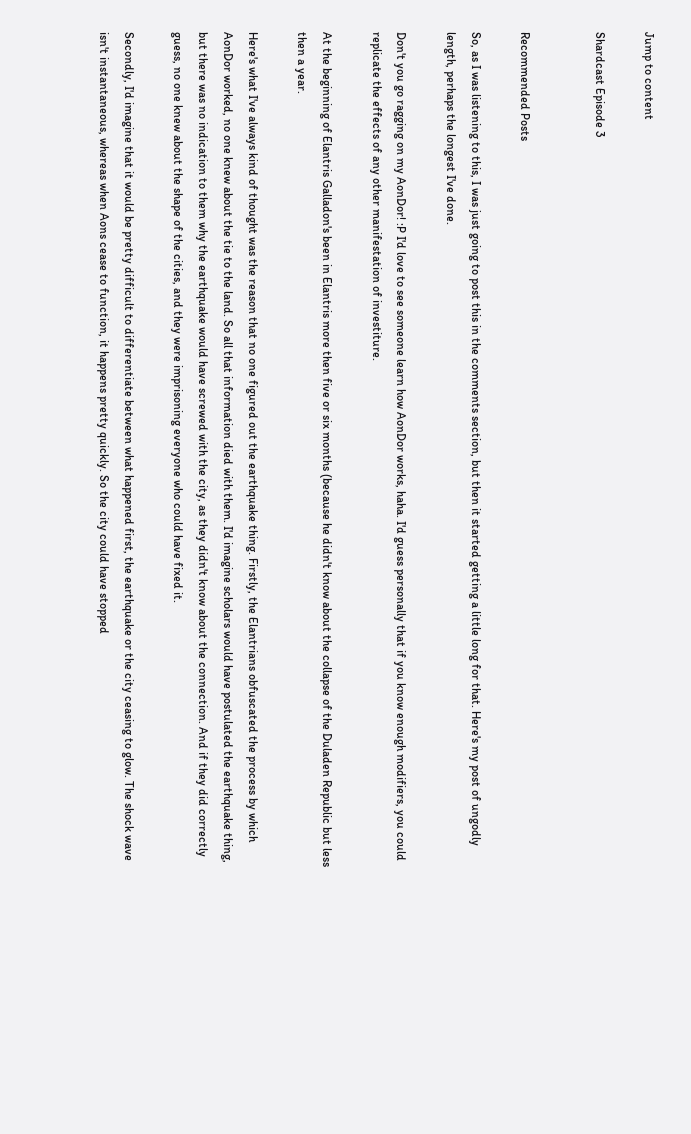Jump to content

Shardcast Episode 3


Recommended Posts

So, as I was listening to this, I was just going to post this in the comments section, but then it started getting a little long for that. Here's my post of ungodly length, perhaps the longest I've done.

Don't you go ragging on my AonDor! :P I'd love to see someone learn how AonDor works, haha. I'd guess personally that if you know enough modifiers, you could replicate the effects of any other manifestation of investiture.

At the beginning of Elantris Galladon's been in Elantris more then five or six months (because he didn't know about the collapse of the Duladen Republic but less then a year.

Here's what I've always kind of thought was the reason that no one figured out the earthquake thing. Firstly, the Elantrians obfuscated the process by which AonDor worked, no one knew about the tie to the land. So all that information died with them. I'd imagine scholars would have postulated the earthquake thing, but there was no indication to them why the earthquake would have screwed with the city, as they didn't know about the connection. And if they did correctly guess, no one knew about the shape of the cities, and they were imprisoning everyone who could have fixed it.

Secondly, I'd imagine that it would be pretty difficult to differentiate between what happened first, the earthquake or the city ceasing to glow. The shock wave isn't instantaneous, whereas when Aons cease to function, it happens pretty quickly. So the city could have stopped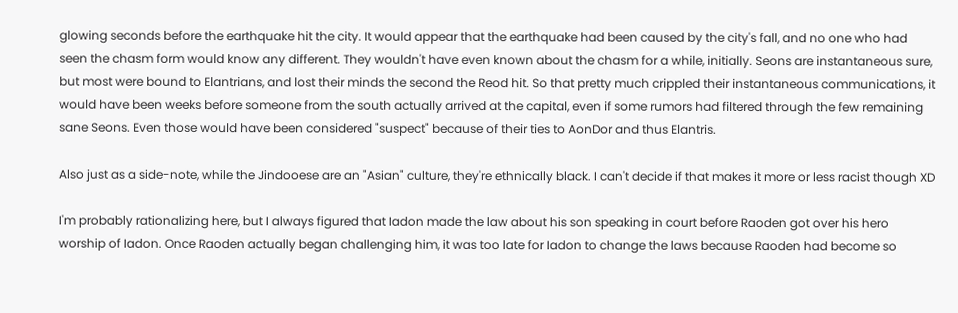glowing seconds before the earthquake hit the city. It would appear that the earthquake had been caused by the city's fall, and no one who had seen the chasm form would know any different. They wouldn't have even known about the chasm for a while, initially. Seons are instantaneous sure, but most were bound to Elantrians, and lost their minds the second the Reod hit. So that pretty much crippled their instantaneous communications, it would have been weeks before someone from the south actually arrived at the capital, even if some rumors had filtered through the few remaining sane Seons. Even those would have been considered "suspect" because of their ties to AonDor and thus Elantris.

Also just as a side-note, while the Jindooese are an "Asian" culture, they're ethnically black. I can't decide if that makes it more or less racist though XD

I'm probably rationalizing here, but I always figured that Iadon made the law about his son speaking in court before Raoden got over his hero worship of Iadon. Once Raoden actually began challenging him, it was too late for Iadon to change the laws because Raoden had become so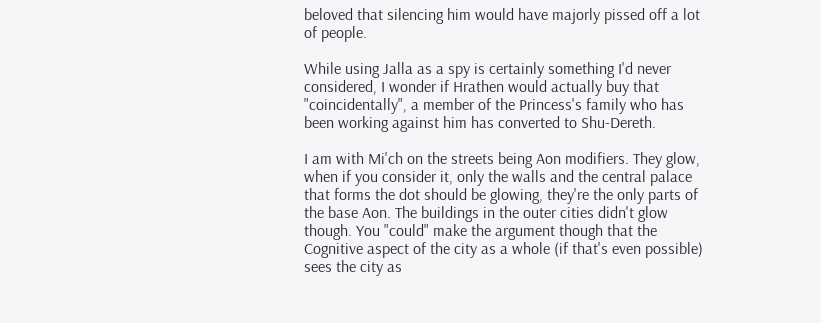beloved that silencing him would have majorly pissed off a lot of people.

While using Jalla as a spy is certainly something I'd never considered, I wonder if Hrathen would actually buy that "coincidentally", a member of the Princess's family who has been working against him has converted to Shu-Dereth.

I am with Mi'ch on the streets being Aon modifiers. They glow, when if you consider it, only the walls and the central palace that forms the dot should be glowing, they're the only parts of the base Aon. The buildings in the outer cities didn't glow though. You "could" make the argument though that the Cognitive aspect of the city as a whole (if that's even possible) sees the city as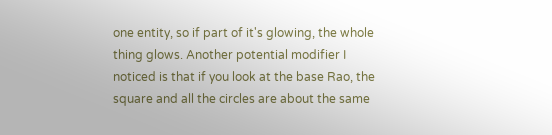one entity, so if part of it's glowing, the whole thing glows. Another potential modifier I noticed is that if you look at the base Rao, the square and all the circles are about the same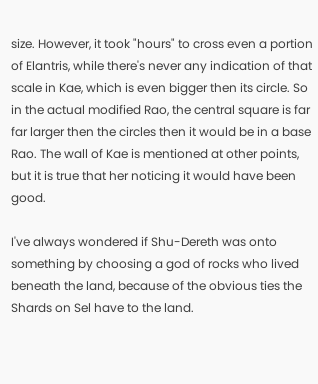size. However, it took "hours" to cross even a portion of Elantris, while there's never any indication of that scale in Kae, which is even bigger then its circle. So in the actual modified Rao, the central square is far far larger then the circles then it would be in a base Rao. The wall of Kae is mentioned at other points, but it is true that her noticing it would have been good.

I've always wondered if Shu-Dereth was onto something by choosing a god of rocks who lived beneath the land, because of the obvious ties the Shards on Sel have to the land.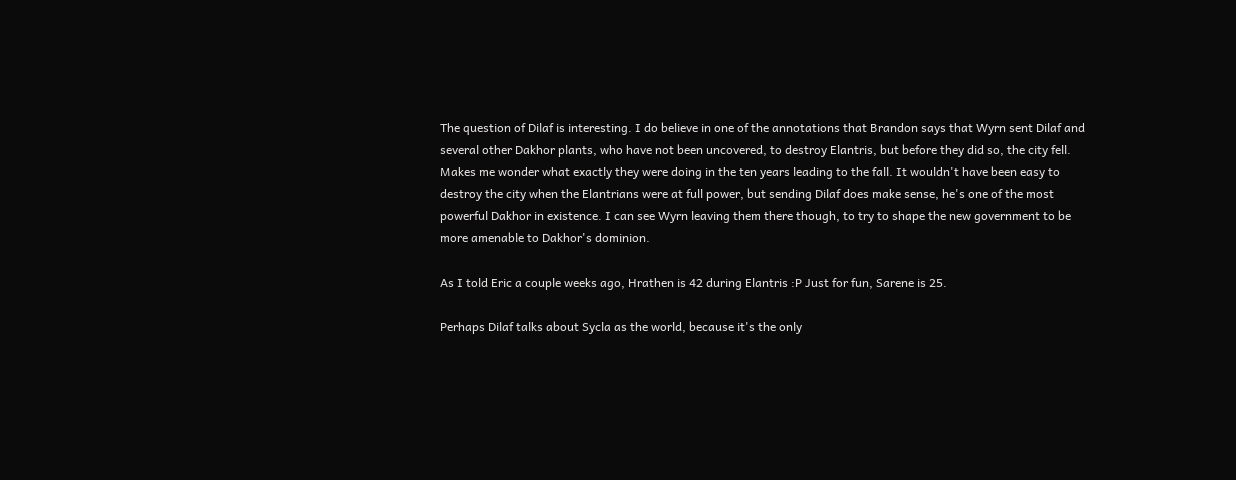The question of Dilaf is interesting. I do believe in one of the annotations that Brandon says that Wyrn sent Dilaf and several other Dakhor plants, who have not been uncovered, to destroy Elantris, but before they did so, the city fell. Makes me wonder what exactly they were doing in the ten years leading to the fall. It wouldn't have been easy to destroy the city when the Elantrians were at full power, but sending Dilaf does make sense, he's one of the most powerful Dakhor in existence. I can see Wyrn leaving them there though, to try to shape the new government to be more amenable to Dakhor's dominion.

As I told Eric a couple weeks ago, Hrathen is 42 during Elantris :P Just for fun, Sarene is 25.

Perhaps Dilaf talks about Sycla as the world, because it's the only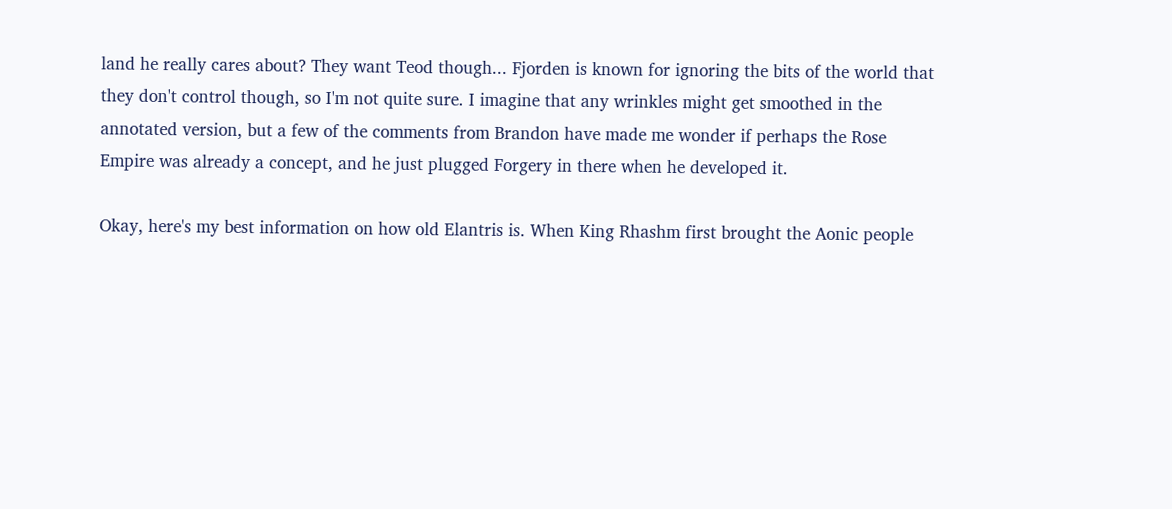land he really cares about? They want Teod though... Fjorden is known for ignoring the bits of the world that they don't control though, so I'm not quite sure. I imagine that any wrinkles might get smoothed in the annotated version, but a few of the comments from Brandon have made me wonder if perhaps the Rose Empire was already a concept, and he just plugged Forgery in there when he developed it.

Okay, here's my best information on how old Elantris is. When King Rhashm first brought the Aonic people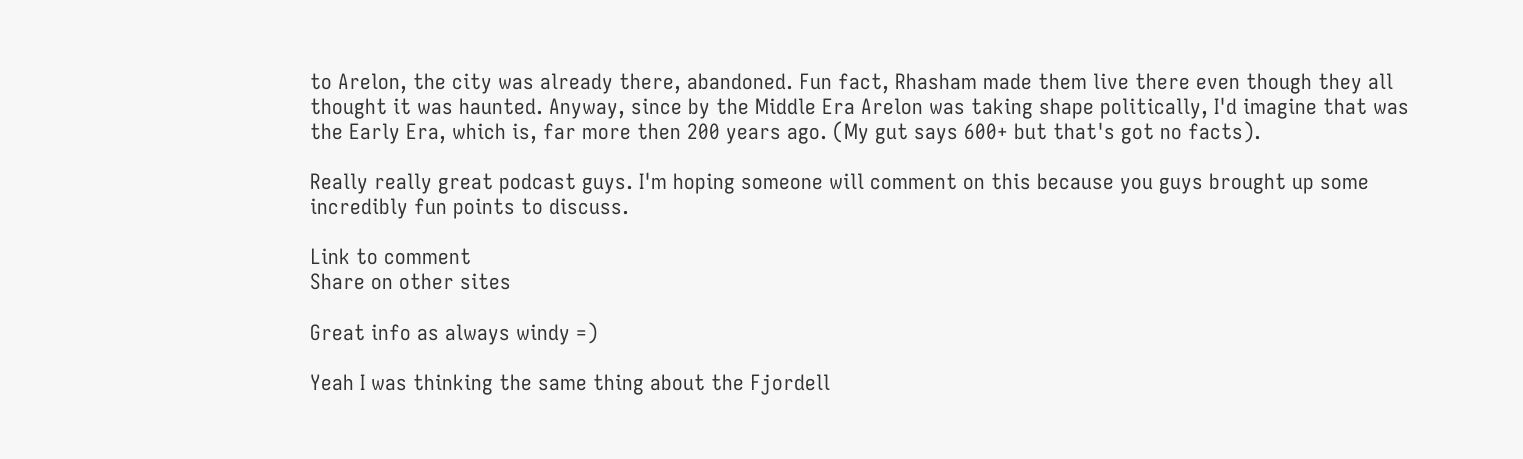to Arelon, the city was already there, abandoned. Fun fact, Rhasham made them live there even though they all thought it was haunted. Anyway, since by the Middle Era Arelon was taking shape politically, I'd imagine that was the Early Era, which is, far more then 200 years ago. (My gut says 600+ but that's got no facts).

Really really great podcast guys. I'm hoping someone will comment on this because you guys brought up some incredibly fun points to discuss.

Link to comment
Share on other sites

Great info as always windy =)

Yeah I was thinking the same thing about the Fjordell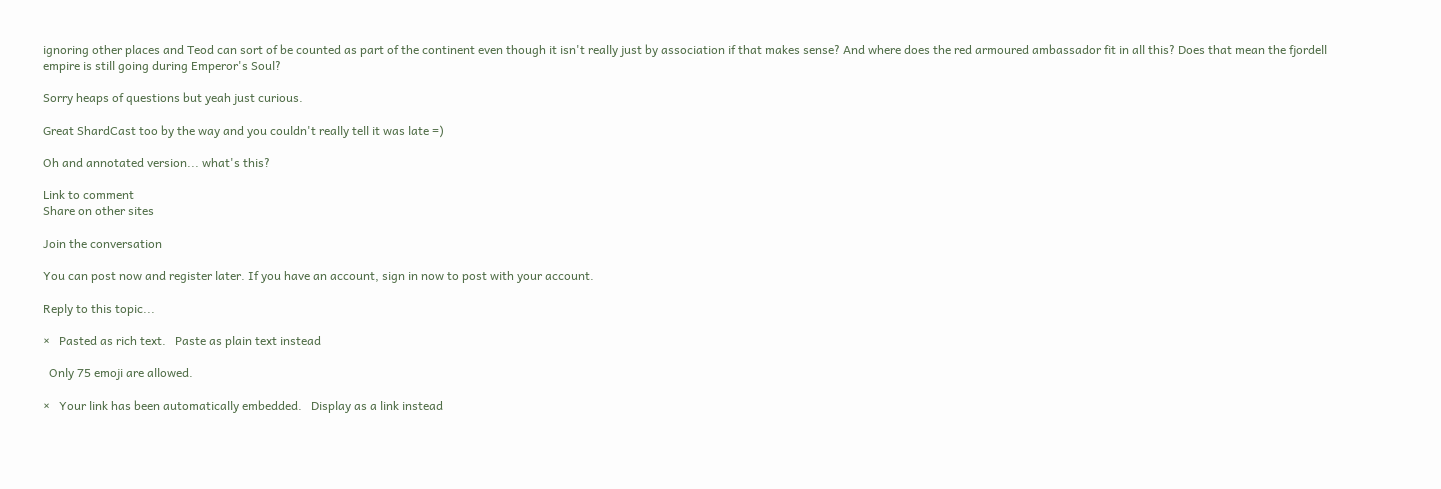ignoring other places and Teod can sort of be counted as part of the continent even though it isn't really just by association if that makes sense? And where does the red armoured ambassador fit in all this? Does that mean the fjordell empire is still going during Emperor's Soul?

Sorry heaps of questions but yeah just curious.

Great ShardCast too by the way and you couldn't really tell it was late =)

Oh and annotated version... what's this?

Link to comment
Share on other sites

Join the conversation

You can post now and register later. If you have an account, sign in now to post with your account.

Reply to this topic...

×   Pasted as rich text.   Paste as plain text instead

  Only 75 emoji are allowed.

×   Your link has been automatically embedded.   Display as a link instead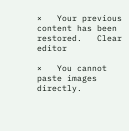×   Your previous content has been restored.   Clear editor

×   You cannot paste images directly.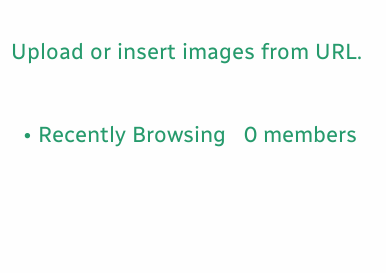Upload or insert images from URL.

  • Recently Browsing   0 members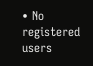• No registered users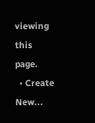viewing this page.
  • Create New...